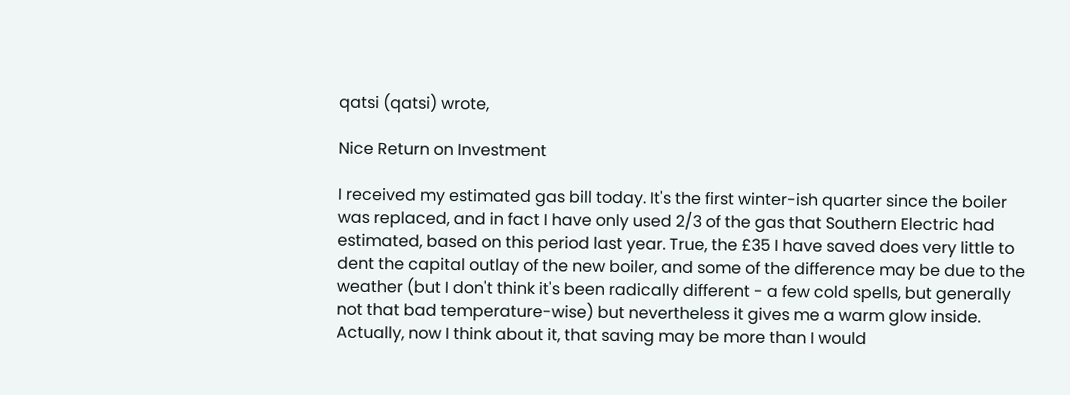qatsi (qatsi) wrote,

Nice Return on Investment

I received my estimated gas bill today. It's the first winter-ish quarter since the boiler was replaced, and in fact I have only used 2/3 of the gas that Southern Electric had estimated, based on this period last year. True, the £35 I have saved does very little to dent the capital outlay of the new boiler, and some of the difference may be due to the weather (but I don't think it's been radically different - a few cold spells, but generally not that bad temperature-wise) but nevertheless it gives me a warm glow inside. Actually, now I think about it, that saving may be more than I would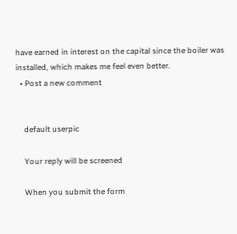have earned in interest on the capital since the boiler was installed, which makes me feel even better.
  • Post a new comment


    default userpic

    Your reply will be screened

    When you submit the form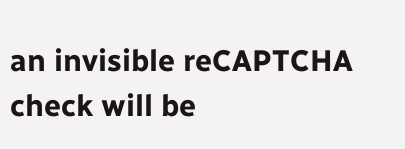an invisible reCAPTCHA check will be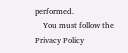performed.
    You must follow the Privacy Policy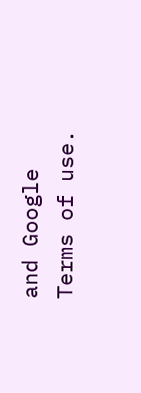and Google Terms of use.